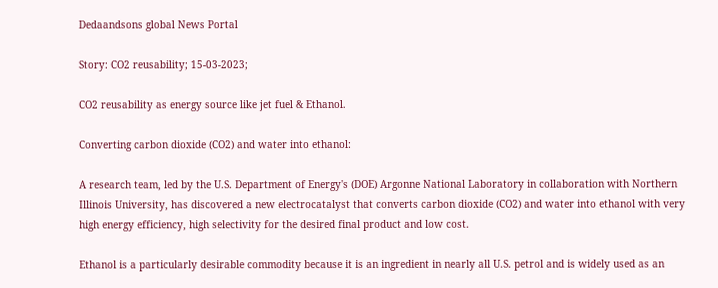Dedaandsons global News Portal

Story: CO2 reusability; 15-03-2023;

CO2 reusability as energy source like jet fuel & Ethanol.

Converting carbon dioxide (CO2) and water into ethanol:

A research team, led by the U.S. Department of Energy's (DOE) Argonne National Laboratory in collaboration with Northern Illinois University, has discovered a new electrocatalyst that converts carbon dioxide (CO2) and water into ethanol with very high energy efficiency, high selectivity for the desired final product and low cost.

Ethanol is a particularly desirable commodity because it is an ingredient in nearly all U.S. petrol and is widely used as an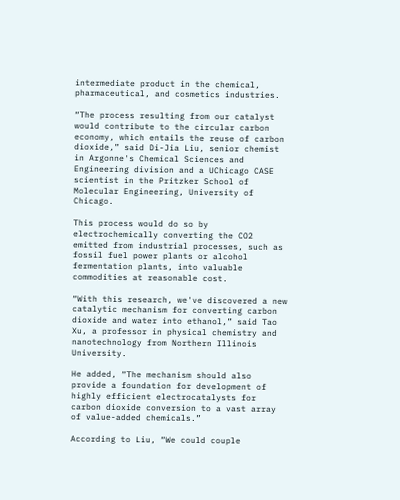intermediate product in the chemical, pharmaceutical, and cosmetics industries.

“The process resulting from our catalyst would contribute to the circular carbon economy, which entails the reuse of carbon dioxide,” said Di-Jia Liu, senior chemist in Argonne's Chemical Sciences and Engineering division and a UChicago CASE scientist in the Pritzker School of Molecular Engineering, University of Chicago.

This process would do so by electrochemically converting the CO2 emitted from industrial processes, such as fossil fuel power plants or alcohol fermentation plants, into valuable commodities at reasonable cost.

“With this research, we've discovered a new catalytic mechanism for converting carbon dioxide and water into ethanol,” said Tao Xu, a professor in physical chemistry and nanotechnology from Northern Illinois University.

He added, “The mechanism should also provide a foundation for development of highly efficient electrocatalysts for carbon dioxide conversion to a vast array of value-added chemicals.”

According to Liu, “We could couple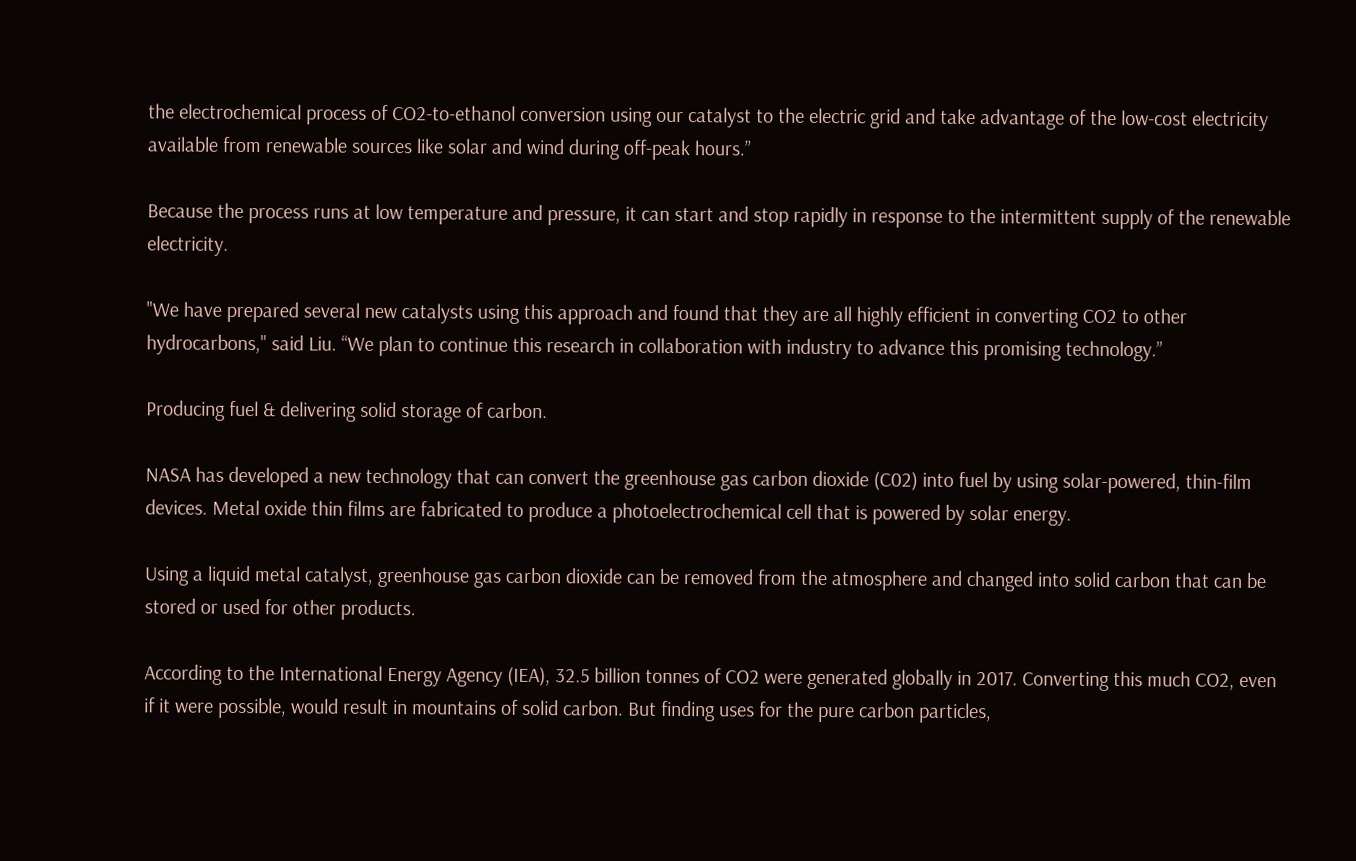the electrochemical process of CO2-to-ethanol conversion using our catalyst to the electric grid and take advantage of the low-cost electricity available from renewable sources like solar and wind during off-peak hours.”

Because the process runs at low temperature and pressure, it can start and stop rapidly in response to the intermittent supply of the renewable electricity.

"We have prepared several new catalysts using this approach and found that they are all highly efficient in converting CO2 to other hydrocarbons," said Liu. “We plan to continue this research in collaboration with industry to advance this promising technology.”

Producing fuel & delivering solid storage of carbon.

NASA has developed a new technology that can convert the greenhouse gas carbon dioxide (C02) into fuel by using solar-powered, thin-film devices. Metal oxide thin films are fabricated to produce a photoelectrochemical cell that is powered by solar energy.

Using a liquid metal catalyst, greenhouse gas carbon dioxide can be removed from the atmosphere and changed into solid carbon that can be stored or used for other products.

According to the International Energy Agency (IEA), 32.5 billion tonnes of CO2 were generated globally in 2017. Converting this much CO2, even if it were possible, would result in mountains of solid carbon. But finding uses for the pure carbon particles,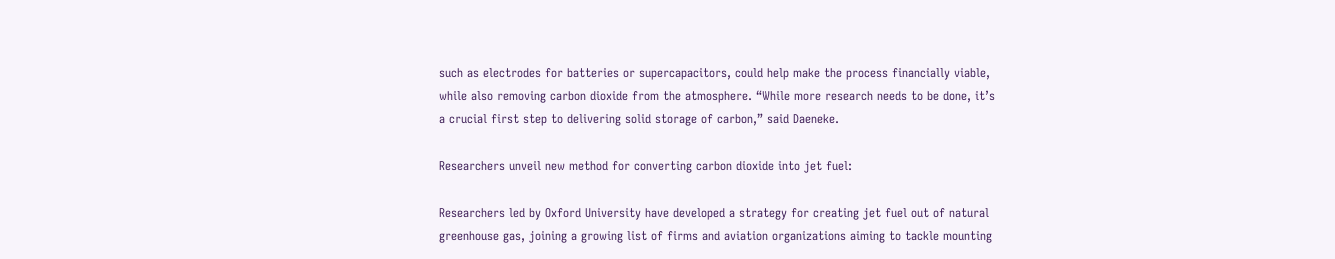such as electrodes for batteries or supercapacitors, could help make the process financially viable, while also removing carbon dioxide from the atmosphere. “While more research needs to be done, it’s a crucial first step to delivering solid storage of carbon,” said Daeneke.

Researchers unveil new method for converting carbon dioxide into jet fuel:

Researchers led by Oxford University have developed a strategy for creating jet fuel out of natural greenhouse gas, joining a growing list of firms and aviation organizations aiming to tackle mounting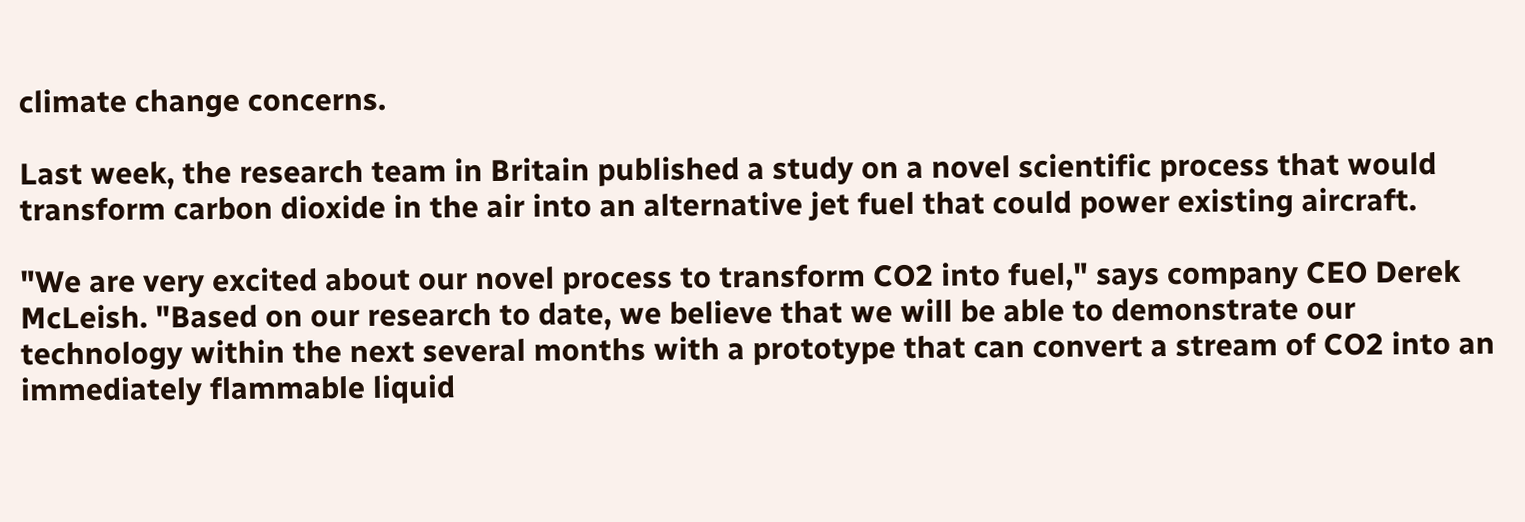climate change concerns.

Last week, the research team in Britain published a study on a novel scientific process that would transform carbon dioxide in the air into an alternative jet fuel that could power existing aircraft.

"We are very excited about our novel process to transform CO2 into fuel," says company CEO Derek McLeish. "Based on our research to date, we believe that we will be able to demonstrate our technology within the next several months with a prototype that can convert a stream of CO2 into an immediately flammable liquid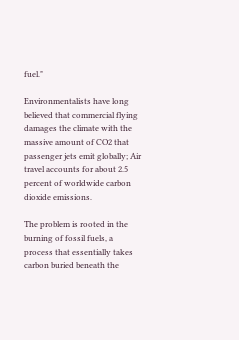fuel."

Environmentalists have long believed that commercial flying damages the climate with the massive amount of CO2 that passenger jets emit globally; Air travel accounts for about 2.5 percent of worldwide carbon dioxide emissions.

The problem is rooted in the burning of fossil fuels, a process that essentially takes carbon buried beneath the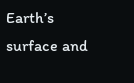Earth’s surface and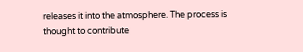releases it into the atmosphere. The process is thought to contribute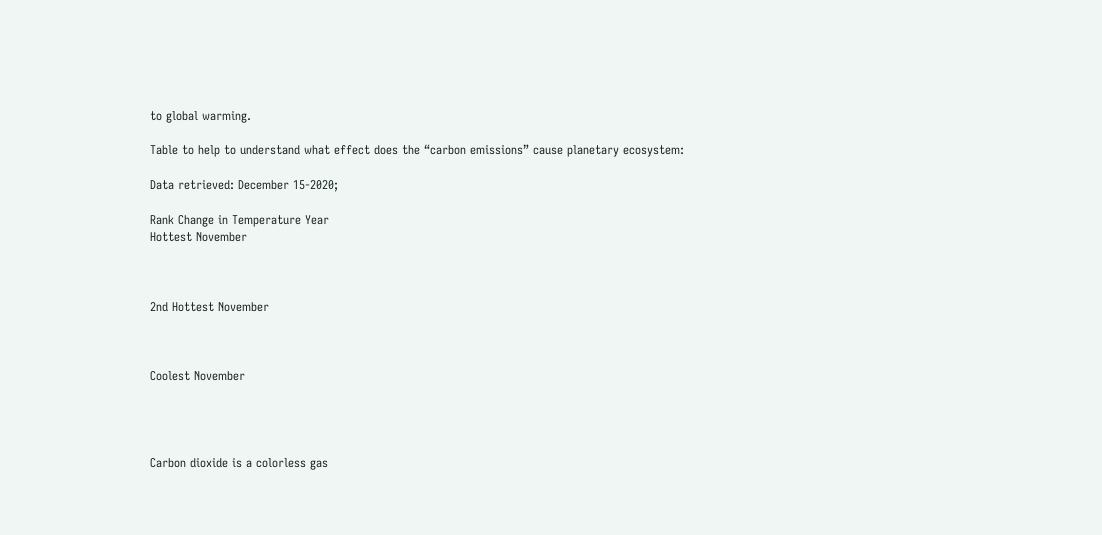to global warming.

Table to help to understand what effect does the “carbon emissions” cause planetary ecosystem:

Data retrieved: December 15-2020;

Rank Change in Temperature Year
Hottest November



2nd Hottest November



Coolest November




Carbon dioxide is a colorless gas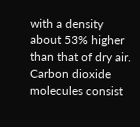with a density about 53% higher than that of dry air. Carbon dioxide molecules consist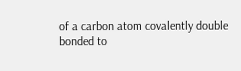of a carbon atom covalently double bonded to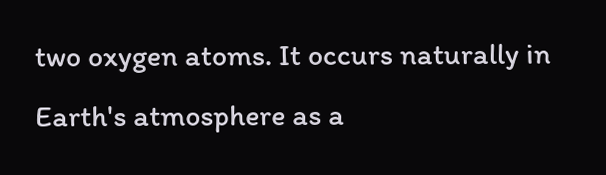two oxygen atoms. It occurs naturally in Earth's atmosphere as a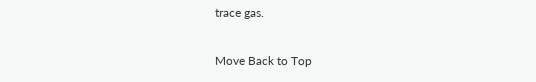trace gas.

Move Back to Top